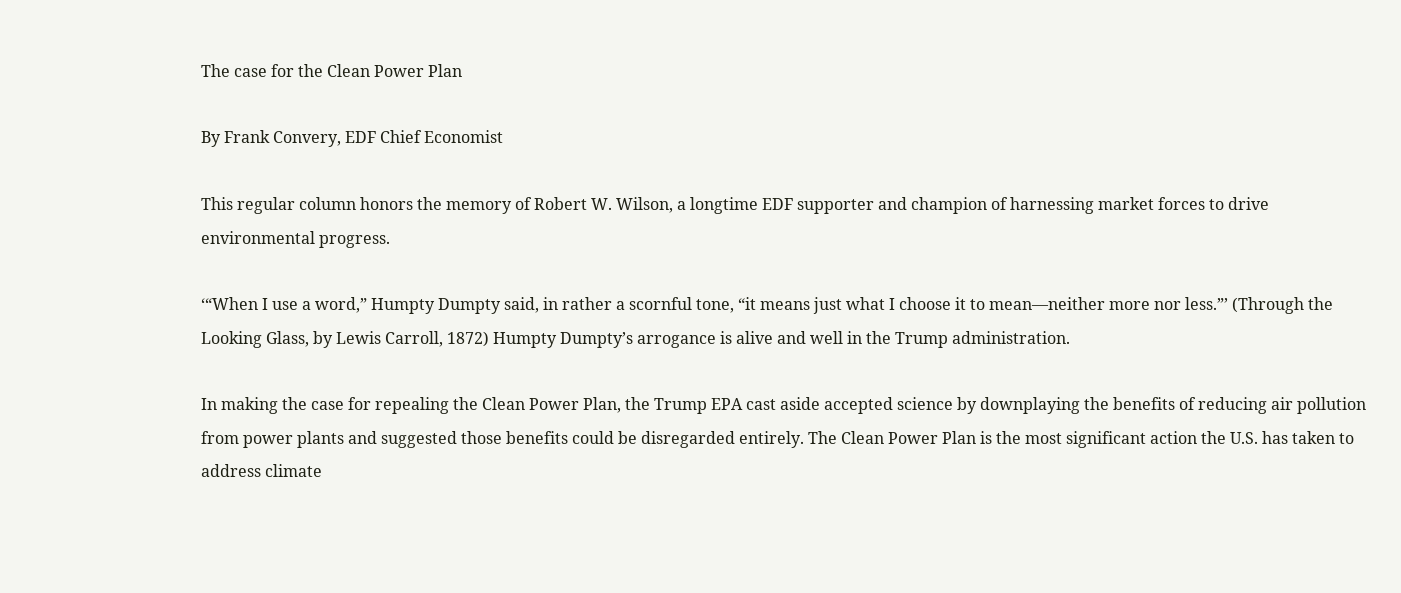The case for the Clean Power Plan

By Frank Convery, EDF Chief Economist

This regular column honors the memory of Robert W. Wilson, a longtime EDF supporter and champion of harnessing market forces to drive environmental progress.

‘“When I use a word,” Humpty Dumpty said, in rather a scornful tone, “it means just what I choose it to mean—neither more nor less.”’ (Through the Looking Glass, by Lewis Carroll, 1872) Humpty Dumpty’s arrogance is alive and well in the Trump administration.

In making the case for repealing the Clean Power Plan, the Trump EPA cast aside accepted science by downplaying the benefits of reducing air pollution from power plants and suggested those benefits could be disregarded entirely. The Clean Power Plan is the most significant action the U.S. has taken to address climate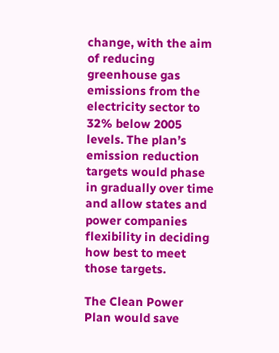change, with the aim of reducing greenhouse gas emissions from the electricity sector to 32% below 2005 levels. The plan’s emission reduction targets would phase in gradually over time and allow states and power companies flexibility in deciding how best to meet those targets.

The Clean Power Plan would save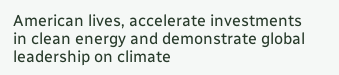American lives, accelerate investments in clean energy and demonstrate global leadership on climate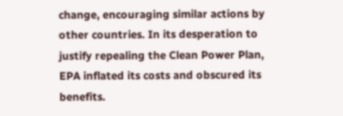change, encouraging similar actions by other countries. In its desperation to justify repealing the Clean Power Plan, EPA inflated its costs and obscured its benefits.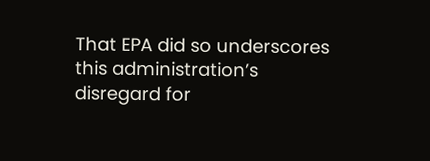That EPA did so underscores this administration’s disregard for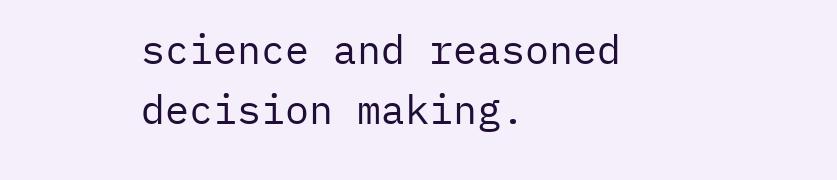science and reasoned decision making.